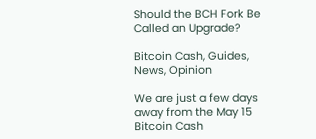Should the BCH Fork Be Called an Upgrade?

Bitcoin Cash, Guides, News, Opinion

We are just a few days away from the May 15 Bitcoin Cash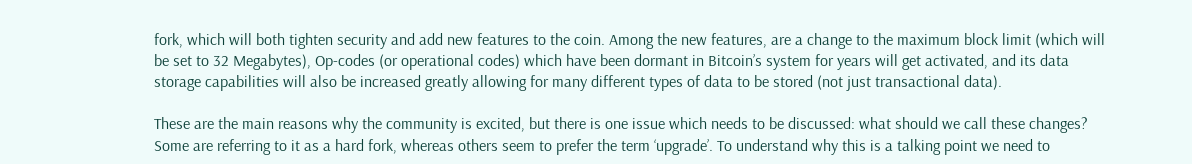fork, which will both tighten security and add new features to the coin. Among the new features, are a change to the maximum block limit (which will be set to 32 Megabytes), Op-codes (or operational codes) which have been dormant in Bitcoin’s system for years will get activated, and its data storage capabilities will also be increased greatly allowing for many different types of data to be stored (not just transactional data).

These are the main reasons why the community is excited, but there is one issue which needs to be discussed: what should we call these changes? Some are referring to it as a hard fork, whereas others seem to prefer the term ‘upgrade’. To understand why this is a talking point we need to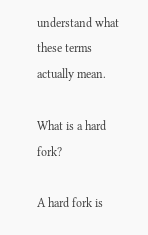understand what these terms actually mean.

What is a hard fork?

A hard fork is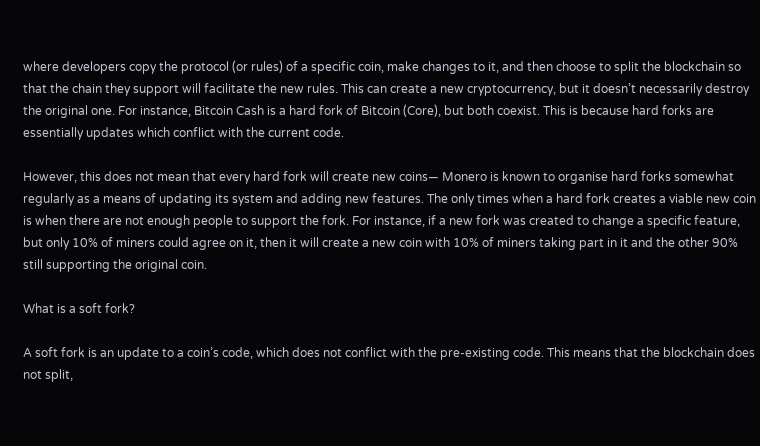where developers copy the protocol (or rules) of a specific coin, make changes to it, and then choose to split the blockchain so that the chain they support will facilitate the new rules. This can create a new cryptocurrency, but it doesn’t necessarily destroy the original one. For instance, Bitcoin Cash is a hard fork of Bitcoin (Core), but both coexist. This is because hard forks are essentially updates which conflict with the current code.

However, this does not mean that every hard fork will create new coins— Monero is known to organise hard forks somewhat regularly as a means of updating its system and adding new features. The only times when a hard fork creates a viable new coin is when there are not enough people to support the fork. For instance, if a new fork was created to change a specific feature, but only 10% of miners could agree on it, then it will create a new coin with 10% of miners taking part in it and the other 90% still supporting the original coin.

What is a soft fork?

A soft fork is an update to a coin’s code, which does not conflict with the pre-existing code. This means that the blockchain does not split,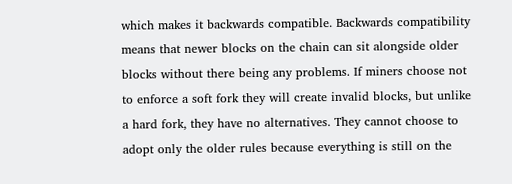which makes it backwards compatible. Backwards compatibility means that newer blocks on the chain can sit alongside older blocks without there being any problems. If miners choose not to enforce a soft fork they will create invalid blocks, but unlike a hard fork, they have no alternatives. They cannot choose to adopt only the older rules because everything is still on the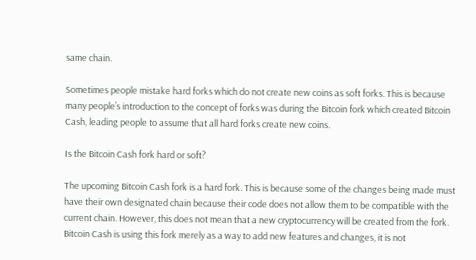same chain.

Sometimes people mistake hard forks which do not create new coins as soft forks. This is because many people’s introduction to the concept of forks was during the Bitcoin fork which created Bitcoin Cash, leading people to assume that all hard forks create new coins.

Is the Bitcoin Cash fork hard or soft?

The upcoming Bitcoin Cash fork is a hard fork. This is because some of the changes being made must have their own designated chain because their code does not allow them to be compatible with the current chain. However, this does not mean that a new cryptocurrency will be created from the fork. Bitcoin Cash is using this fork merely as a way to add new features and changes, it is not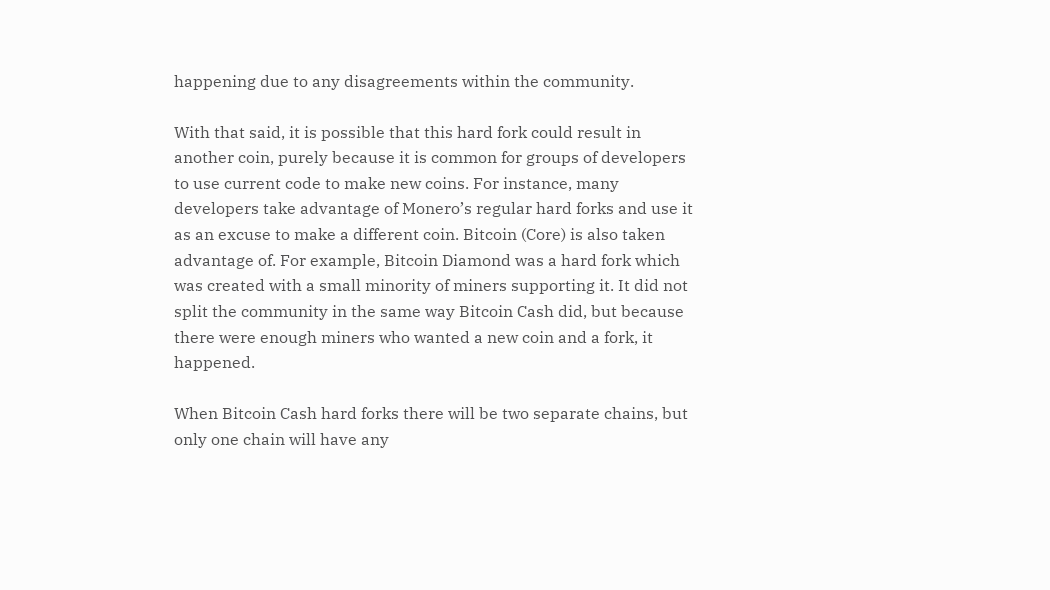happening due to any disagreements within the community.

With that said, it is possible that this hard fork could result in another coin, purely because it is common for groups of developers to use current code to make new coins. For instance, many developers take advantage of Monero’s regular hard forks and use it as an excuse to make a different coin. Bitcoin (Core) is also taken advantage of. For example, Bitcoin Diamond was a hard fork which was created with a small minority of miners supporting it. It did not split the community in the same way Bitcoin Cash did, but because there were enough miners who wanted a new coin and a fork, it happened.

When Bitcoin Cash hard forks there will be two separate chains, but only one chain will have any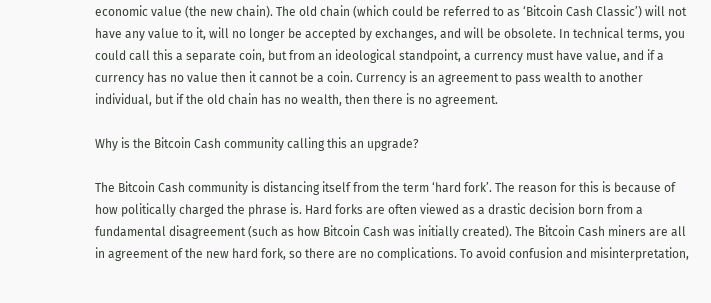economic value (the new chain). The old chain (which could be referred to as ‘Bitcoin Cash Classic’) will not have any value to it, will no longer be accepted by exchanges, and will be obsolete. In technical terms, you could call this a separate coin, but from an ideological standpoint, a currency must have value, and if a currency has no value then it cannot be a coin. Currency is an agreement to pass wealth to another individual, but if the old chain has no wealth, then there is no agreement.

Why is the Bitcoin Cash community calling this an upgrade?

The Bitcoin Cash community is distancing itself from the term ‘hard fork’. The reason for this is because of how politically charged the phrase is. Hard forks are often viewed as a drastic decision born from a fundamental disagreement (such as how Bitcoin Cash was initially created). The Bitcoin Cash miners are all in agreement of the new hard fork, so there are no complications. To avoid confusion and misinterpretation,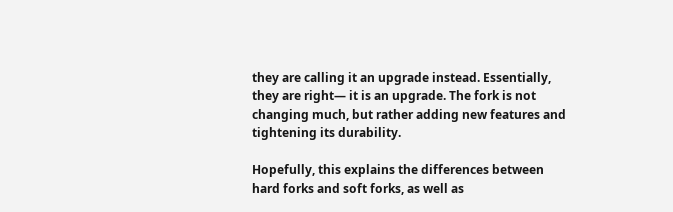they are calling it an upgrade instead. Essentially, they are right— it is an upgrade. The fork is not changing much, but rather adding new features and tightening its durability.

Hopefully, this explains the differences between hard forks and soft forks, as well as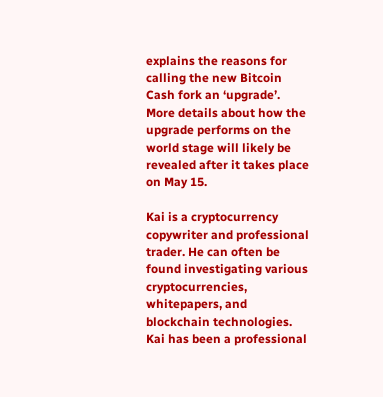explains the reasons for calling the new Bitcoin Cash fork an ‘upgrade’. More details about how the upgrade performs on the world stage will likely be revealed after it takes place on May 15.

Kai is a cryptocurrency copywriter and professional trader. He can often be found investigating various cryptocurrencies, whitepapers, and blockchain technologies. Kai has been a professional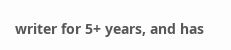writer for 5+ years, and has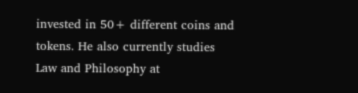invested in 50+ different coins and tokens. He also currently studies Law and Philosophy at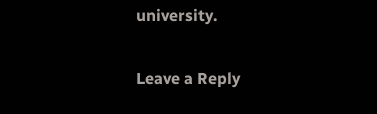university.

Leave a Reply